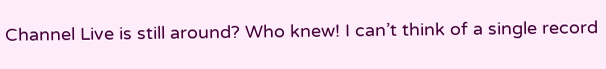Channel Live is still around? Who knew! I can’t think of a single record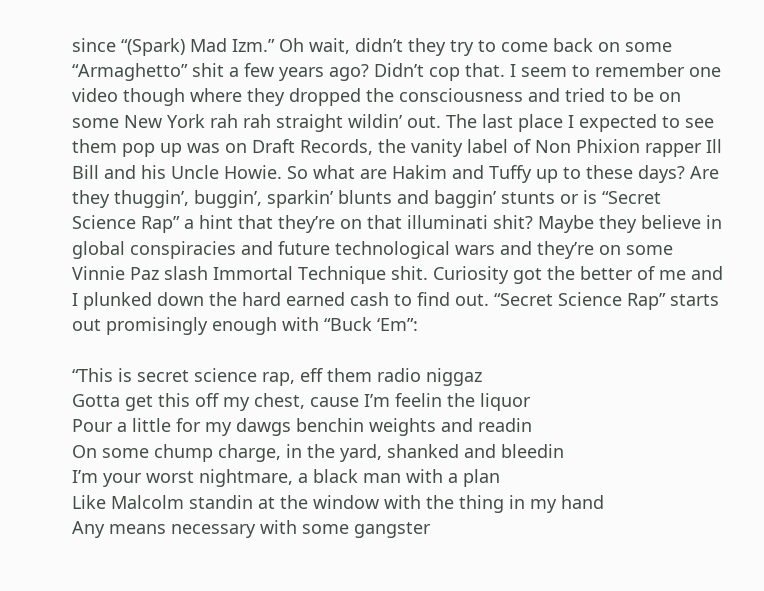since “(Spark) Mad Izm.” Oh wait, didn’t they try to come back on some “Armaghetto” shit a few years ago? Didn’t cop that. I seem to remember one video though where they dropped the consciousness and tried to be on some New York rah rah straight wildin’ out. The last place I expected to see them pop up was on Draft Records, the vanity label of Non Phixion rapper Ill Bill and his Uncle Howie. So what are Hakim and Tuffy up to these days? Are they thuggin’, buggin’, sparkin’ blunts and baggin’ stunts or is “Secret Science Rap” a hint that they’re on that illuminati shit? Maybe they believe in global conspiracies and future technological wars and they’re on some Vinnie Paz slash Immortal Technique shit. Curiosity got the better of me and I plunked down the hard earned cash to find out. “Secret Science Rap” starts out promisingly enough with “Buck ‘Em”:

“This is secret science rap, eff them radio niggaz
Gotta get this off my chest, cause I’m feelin the liquor
Pour a little for my dawgs benchin weights and readin
On some chump charge, in the yard, shanked and bleedin
I’m your worst nightmare, a black man with a plan
Like Malcolm standin at the window with the thing in my hand
Any means necessary with some gangster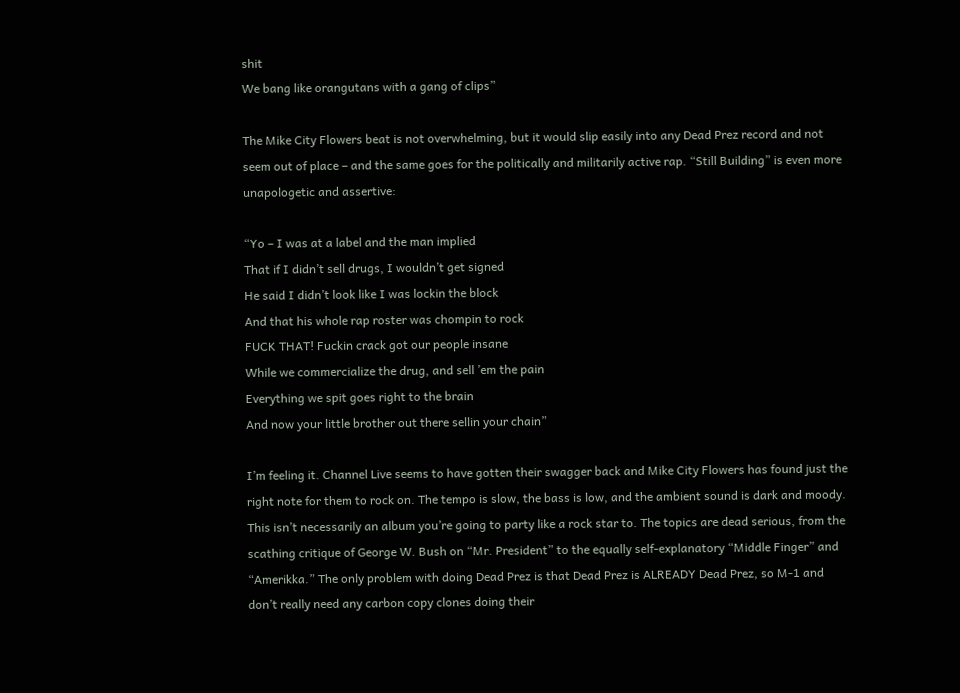shit
We bang like orangutans with a gang of clips”

The Mike City Flowers beat is not overwhelming, but it would slip easily into any Dead Prez record and not seem out of place – and the same goes for the politically and militarily active rap. “Still Building” is even more unapologetic and assertive:

“Yo – I was at a label and the man implied
That if I didn’t sell drugs, I wouldn’t get signed
He said I didn’t look like I was lockin the block
And that his whole rap roster was chompin to rock
FUCK THAT! Fuckin crack got our people insane
While we commercialize the drug, and sell ’em the pain
Everything we spit goes right to the brain
And now your little brother out there sellin your chain”

I’m feeling it. Channel Live seems to have gotten their swagger back and Mike City Flowers has found just the right note for them to rock on. The tempo is slow, the bass is low, and the ambient sound is dark and moody. This isn’t necessarily an album you’re going to party like a rock star to. The topics are dead serious, from the scathing critique of George W. Bush on “Mr. President” to the equally self-explanatory “Middle Finger” and “Amerikka.” The only problem with doing Dead Prez is that Dead Prez is ALREADY Dead Prez, so M-1 and don’t really need any carbon copy clones doing their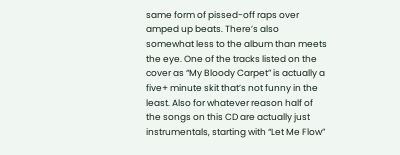same form of pissed-off raps over amped up beats. There’s also somewhat less to the album than meets the eye. One of the tracks listed on the cover as “My Bloody Carpet” is actually a five+ minute skit that’s not funny in the least. Also for whatever reason half of the songs on this CD are actually just instrumentals, starting with “Let Me Flow”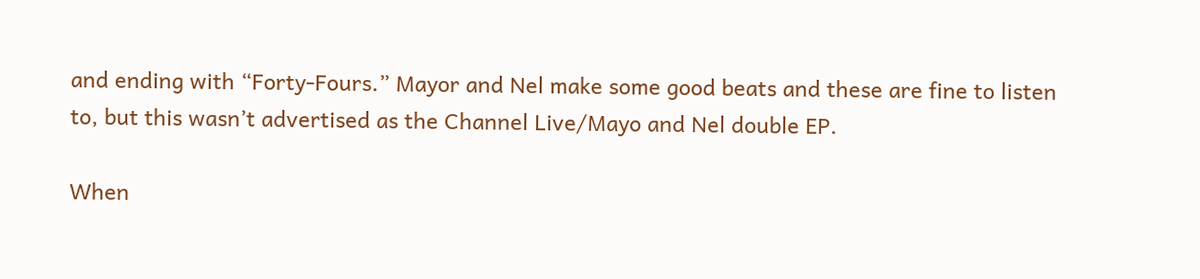and ending with “Forty-Fours.” Mayor and Nel make some good beats and these are fine to listen to, but this wasn’t advertised as the Channel Live/Mayo and Nel double EP.

When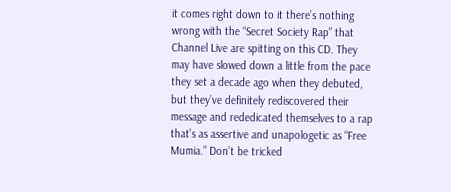it comes right down to it there’s nothing wrong with the “Secret Society Rap” that Channel Live are spitting on this CD. They may have slowed down a little from the pace they set a decade ago when they debuted, but they’ve definitely rediscovered their message and rededicated themselves to a rap that’s as assertive and unapologetic as “Free Mumia.” Don’t be tricked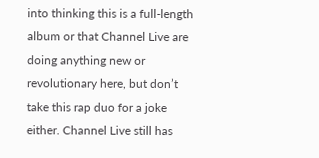into thinking this is a full-length album or that Channel Live are doing anything new or revolutionary here, but don’t take this rap duo for a joke either. Channel Live still has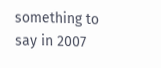something to say in 2007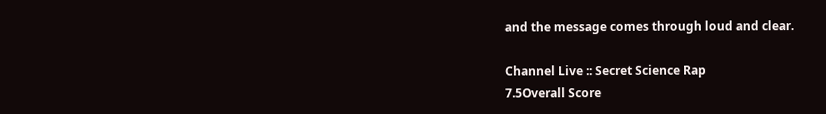and the message comes through loud and clear.

Channel Live :: Secret Science Rap
7.5Overall Score